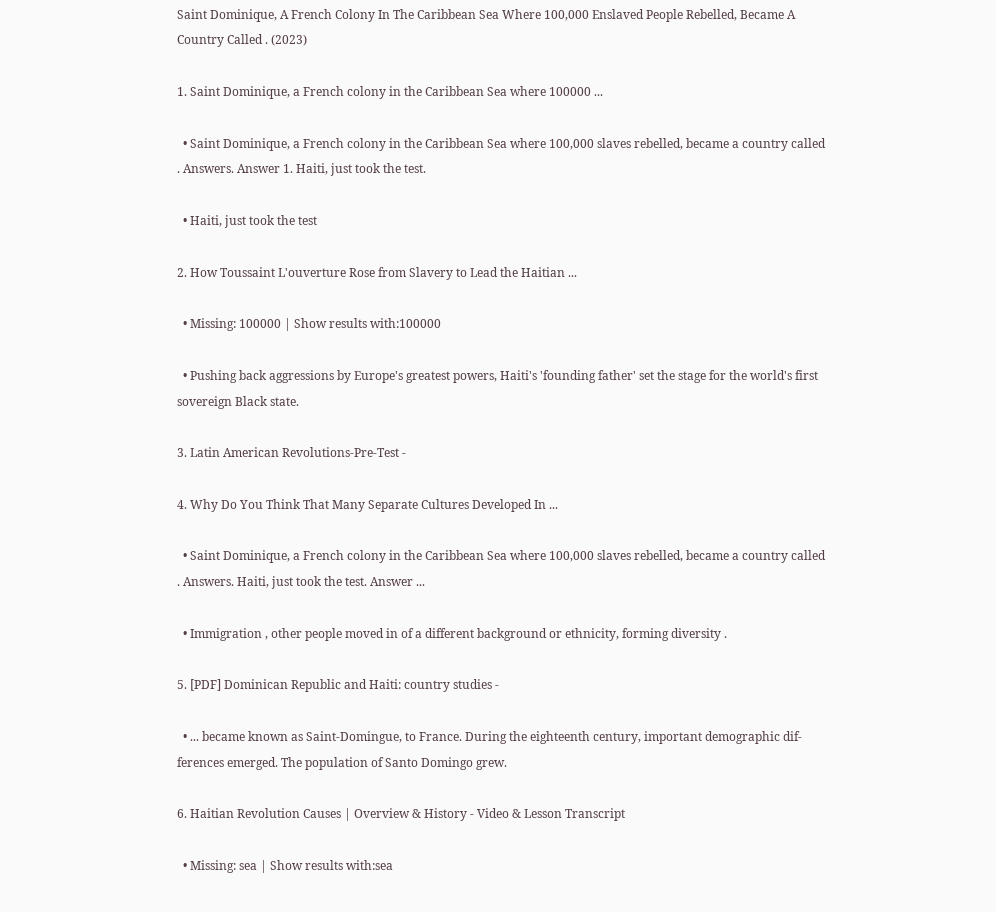Saint Dominique, A French Colony In The Caribbean Sea Where 100,000 Enslaved People Rebelled, Became A Country Called . (2023)

1. Saint Dominique, a French colony in the Caribbean Sea where 100000 ...

  • Saint Dominique, a French colony in the Caribbean Sea where 100,000 slaves rebelled, became a country called . Answers. Answer 1. Haiti, just took the test.

  • Haiti, just took the test

2. How Toussaint L'ouverture Rose from Slavery to Lead the Haitian ...

  • Missing: 100000 | Show results with:100000

  • Pushing back aggressions by Europe's greatest powers, Haiti's 'founding father' set the stage for the world's first sovereign Black state.

3. Latin American Revolutions-Pre-Test -

4. Why Do You Think That Many Separate Cultures Developed In ...

  • Saint Dominique, a French colony in the Caribbean Sea where 100,000 slaves rebelled, became a country called . Answers. Haiti, just took the test. Answer ...

  • Immigration , other people moved in of a different background or ethnicity, forming diversity .

5. [PDF] Dominican Republic and Haiti: country studies -

  • ... became known as Saint-Domingue, to France. During the eighteenth century, important demographic dif- ferences emerged. The population of Santo Domingo grew.

6. Haitian Revolution Causes | Overview & History - Video & Lesson Transcript

  • Missing: sea | Show results with:sea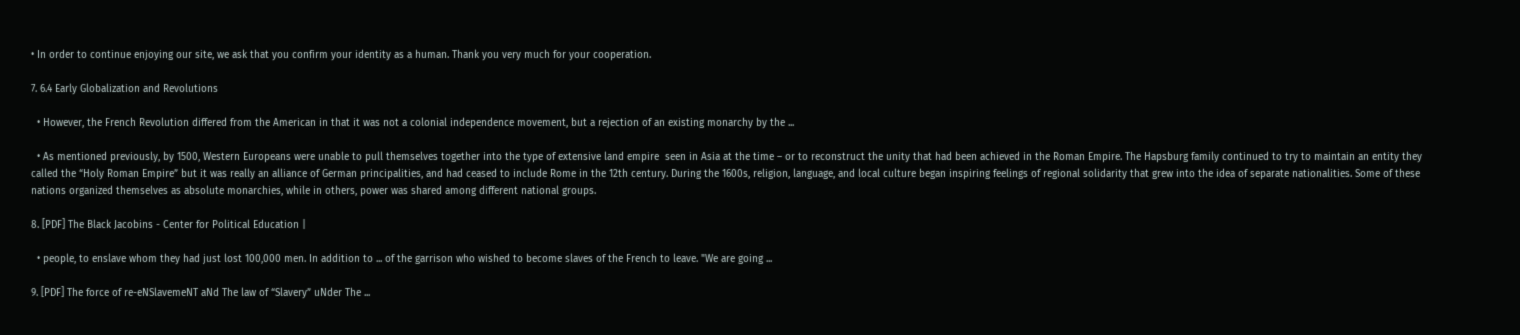• In order to continue enjoying our site, we ask that you confirm your identity as a human. Thank you very much for your cooperation.

7. 6.4 Early Globalization and Revolutions

  • However, the French Revolution differed from the American in that it was not a colonial independence movement, but a rejection of an existing monarchy by the ...

  • As mentioned previously, by 1500, Western Europeans were unable to pull themselves together into the type of extensive land empire  seen in Asia at the time – or to reconstruct the unity that had been achieved in the Roman Empire. The Hapsburg family continued to try to maintain an entity they called the “Holy Roman Empire” but it was really an alliance of German principalities, and had ceased to include Rome in the 12th century. During the 1600s, religion, language, and local culture began inspiring feelings of regional solidarity that grew into the idea of separate nationalities. Some of these nations organized themselves as absolute monarchies, while in others, power was shared among different national groups.

8. [PDF] The Black Jacobins - Center for Political Education |

  • people, to enslave whom they had just lost 100,000 men. In addition to ... of the garrison who wished to become slaves of the French to leave. "We are going ...

9. [PDF] The force of re-eNSlavemeNT aNd The law of “Slavery” uNder The ...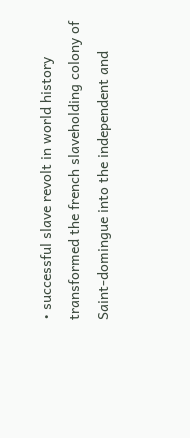• successful slave revolt in world history transformed the french slaveholding colony of Saint-domingue into the independent and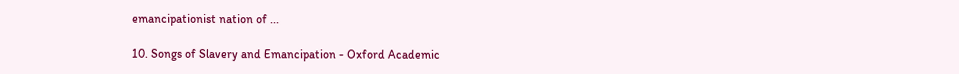emancipationist nation of ...

10. Songs of Slavery and Emancipation - Oxford Academic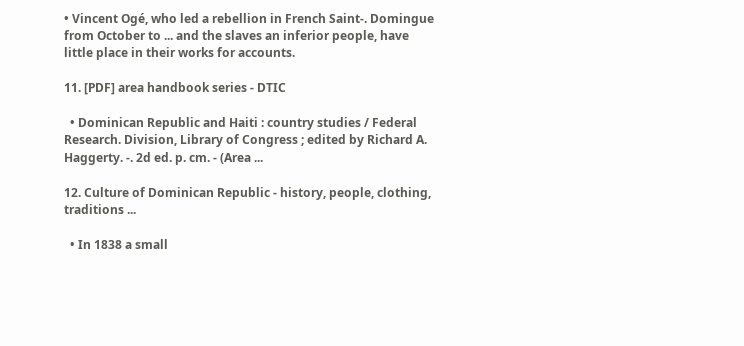• Vincent Ogé, who led a rebellion in French Saint-. Domingue from October to ... and the slaves an inferior people, have little place in their works for accounts.

11. [PDF] area handbook series - DTIC

  • Dominican Republic and Haiti : country studies / Federal Research. Division, Library of Congress ; edited by Richard A. Haggerty. -. 2d ed. p. cm. - (Area ...

12. Culture of Dominican Republic - history, people, clothing, traditions ...

  • In 1838 a small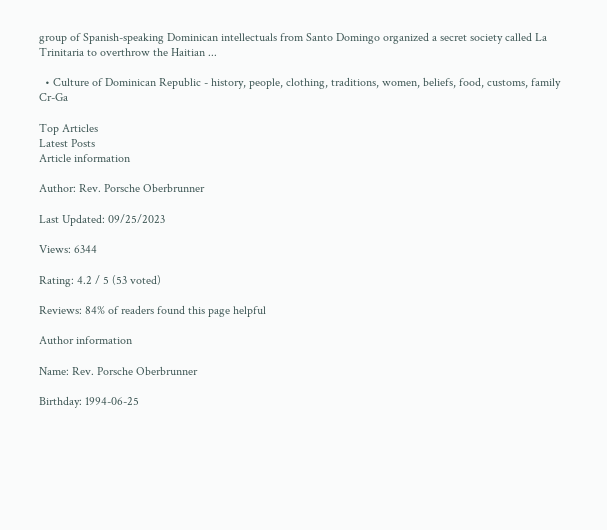group of Spanish-speaking Dominican intellectuals from Santo Domingo organized a secret society called La Trinitaria to overthrow the Haitian ...

  • Culture of Dominican Republic - history, people, clothing, traditions, women, beliefs, food, customs, family Cr-Ga

Top Articles
Latest Posts
Article information

Author: Rev. Porsche Oberbrunner

Last Updated: 09/25/2023

Views: 6344

Rating: 4.2 / 5 (53 voted)

Reviews: 84% of readers found this page helpful

Author information

Name: Rev. Porsche Oberbrunner

Birthday: 1994-06-25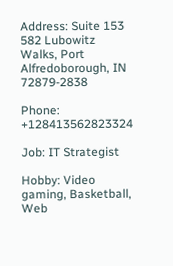Address: Suite 153 582 Lubowitz Walks, Port Alfredoborough, IN 72879-2838

Phone: +128413562823324

Job: IT Strategist

Hobby: Video gaming, Basketball, Web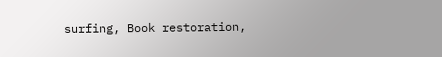surfing, Book restoration,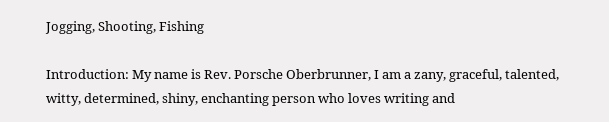Jogging, Shooting, Fishing

Introduction: My name is Rev. Porsche Oberbrunner, I am a zany, graceful, talented, witty, determined, shiny, enchanting person who loves writing and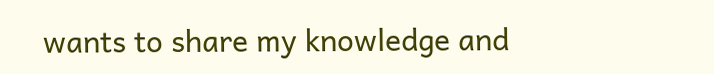wants to share my knowledge and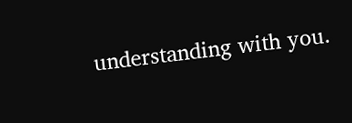understanding with you.